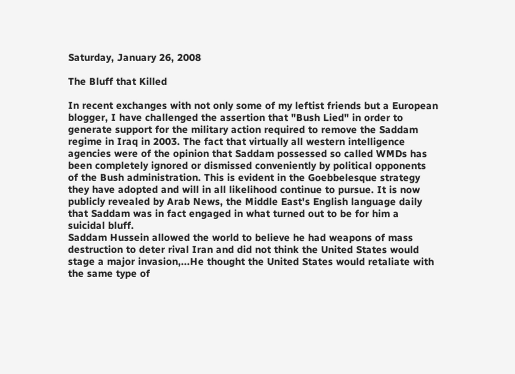Saturday, January 26, 2008

The Bluff that Killed

In recent exchanges with not only some of my leftist friends but a European blogger, I have challenged the assertion that "Bush Lied" in order to generate support for the military action required to remove the Saddam regime in Iraq in 2003. The fact that virtually all western intelligence agencies were of the opinion that Saddam possessed so called WMDs has been completely ignored or dismissed conveniently by political opponents of the Bush administration. This is evident in the Goebbelesque strategy they have adopted and will in all likelihood continue to pursue. It is now publicly revealed by Arab News, the Middle East's English language daily that Saddam was in fact engaged in what turned out to be for him a suicidal bluff.
Saddam Hussein allowed the world to believe he had weapons of mass destruction to deter rival Iran and did not think the United States would stage a major invasion,...He thought the United States would retaliate with the same type of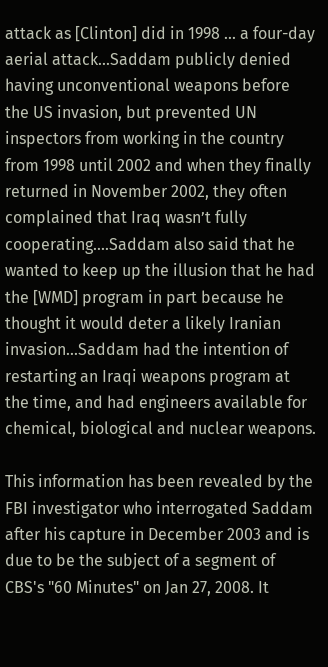attack as [Clinton] did in 1998 ... a four-day aerial attack...Saddam publicly denied having unconventional weapons before the US invasion, but prevented UN inspectors from working in the country from 1998 until 2002 and when they finally returned in November 2002, they often complained that Iraq wasn’t fully cooperating....Saddam also said that he wanted to keep up the illusion that he had the [WMD] program in part because he thought it would deter a likely Iranian invasion...Saddam had the intention of restarting an Iraqi weapons program at the time, and had engineers available for chemical, biological and nuclear weapons.

This information has been revealed by the FBI investigator who interrogated Saddam after his capture in December 2003 and is due to be the subject of a segment of CBS's "60 Minutes" on Jan 27, 2008. It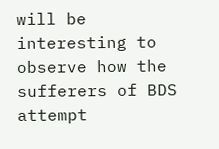will be interesting to observe how the sufferers of BDS attempt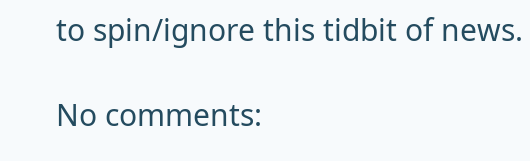to spin/ignore this tidbit of news.

No comments: